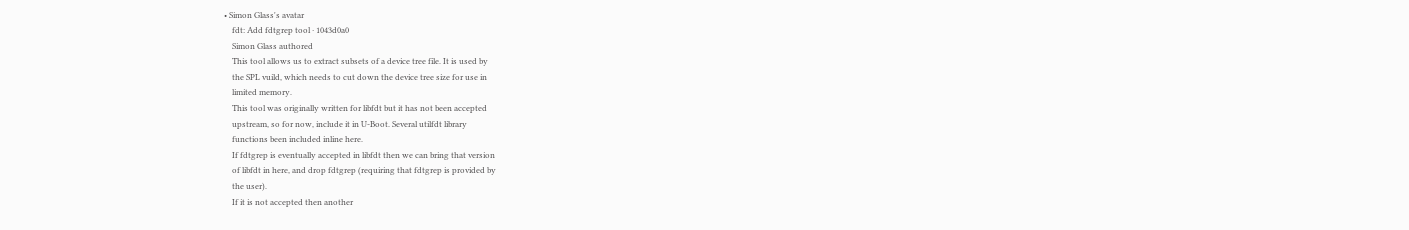• Simon Glass's avatar
    fdt: Add fdtgrep tool · 1043d0a0
    Simon Glass authored
    This tool allows us to extract subsets of a device tree file. It is used by
    the SPL vuild, which needs to cut down the device tree size for use in
    limited memory.
    This tool was originally written for libfdt but it has not been accepted
    upstream, so for now, include it in U-Boot. Several utilfdt library
    functions been included inline here.
    If fdtgrep is eventually accepted in libfdt then we can bring that version
    of libfdt in here, and drop fdtgrep (requiring that fdtgrep is provided by
    the user).
    If it is not accepted then another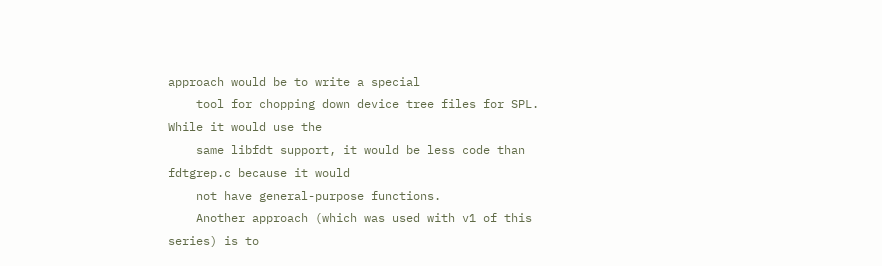approach would be to write a special
    tool for chopping down device tree files for SPL. While it would use the
    same libfdt support, it would be less code than fdtgrep.c because it would
    not have general-purpose functions.
    Another approach (which was used with v1 of this series) is to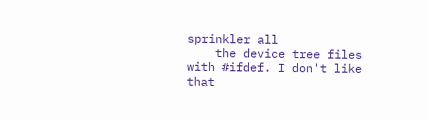sprinkler all
    the device tree files with #ifdef. I don't like that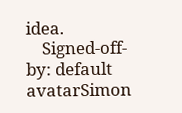idea.
    Signed-off-by: default avatarSimon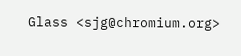Glass <sjg@chromium.org>